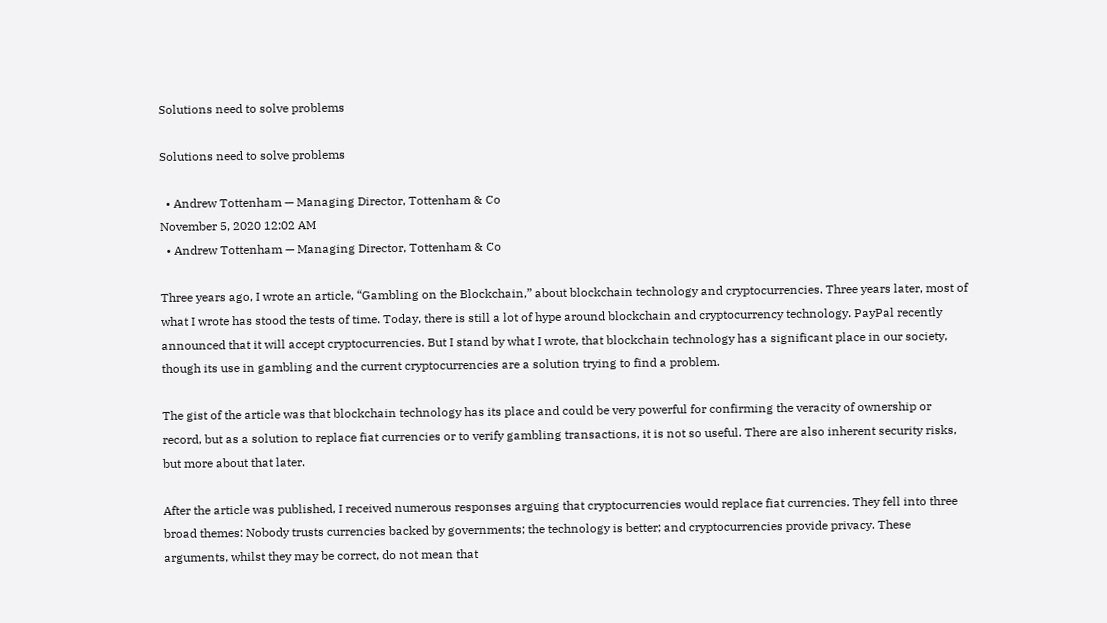Solutions need to solve problems

Solutions need to solve problems

  • Andrew Tottenham — Managing Director, Tottenham & Co
November 5, 2020 12:02 AM
  • Andrew Tottenham — Managing Director, Tottenham & Co

Three years ago, I wrote an article, “Gambling on the Blockchain,” about blockchain technology and cryptocurrencies. Three years later, most of what I wrote has stood the tests of time. Today, there is still a lot of hype around blockchain and cryptocurrency technology. PayPal recently announced that it will accept cryptocurrencies. But I stand by what I wrote, that blockchain technology has a significant place in our society, though its use in gambling and the current cryptocurrencies are a solution trying to find a problem.

The gist of the article was that blockchain technology has its place and could be very powerful for confirming the veracity of ownership or record, but as a solution to replace fiat currencies or to verify gambling transactions, it is not so useful. There are also inherent security risks, but more about that later.

After the article was published, I received numerous responses arguing that cryptocurrencies would replace fiat currencies. They fell into three broad themes: Nobody trusts currencies backed by governments; the technology is better; and cryptocurrencies provide privacy. These arguments, whilst they may be correct, do not mean that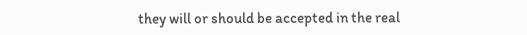they will or should be accepted in the real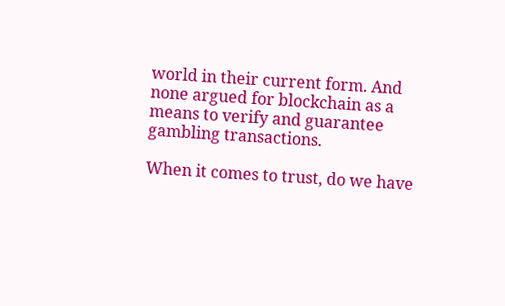world in their current form. And none argued for blockchain as a means to verify and guarantee gambling transactions.

When it comes to trust, do we have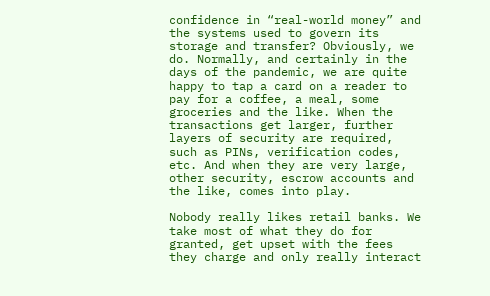confidence in “real-world money” and the systems used to govern its storage and transfer? Obviously, we do. Normally, and certainly in the days of the pandemic, we are quite happy to tap a card on a reader to pay for a coffee, a meal, some groceries and the like. When the transactions get larger, further layers of security are required, such as PINs, verification codes, etc. And when they are very large, other security, escrow accounts and the like, comes into play.

Nobody really likes retail banks. We take most of what they do for granted, get upset with the fees they charge and only really interact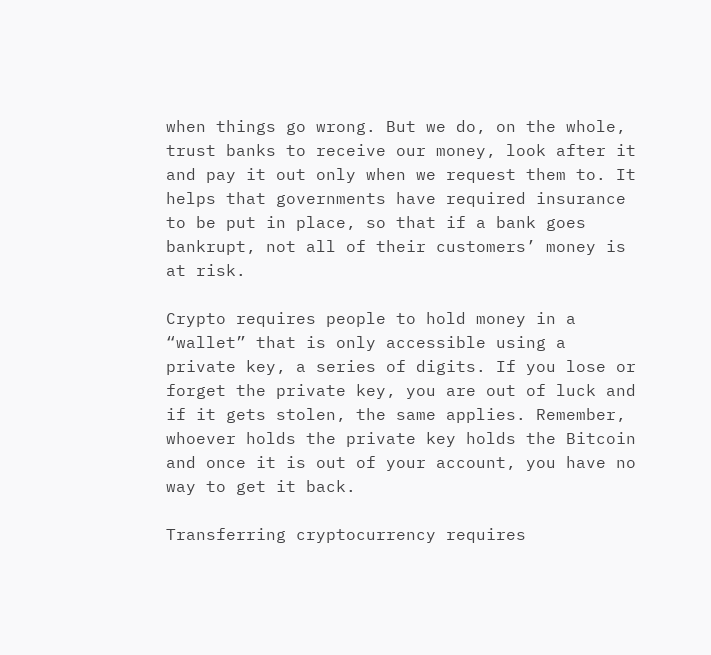when things go wrong. But we do, on the whole, trust banks to receive our money, look after it and pay it out only when we request them to. It helps that governments have required insurance to be put in place, so that if a bank goes bankrupt, not all of their customers’ money is at risk.

Crypto requires people to hold money in a “wallet” that is only accessible using a private key, a series of digits. If you lose or forget the private key, you are out of luck and if it gets stolen, the same applies. Remember, whoever holds the private key holds the Bitcoin and once it is out of your account, you have no way to get it back.

Transferring cryptocurrency requires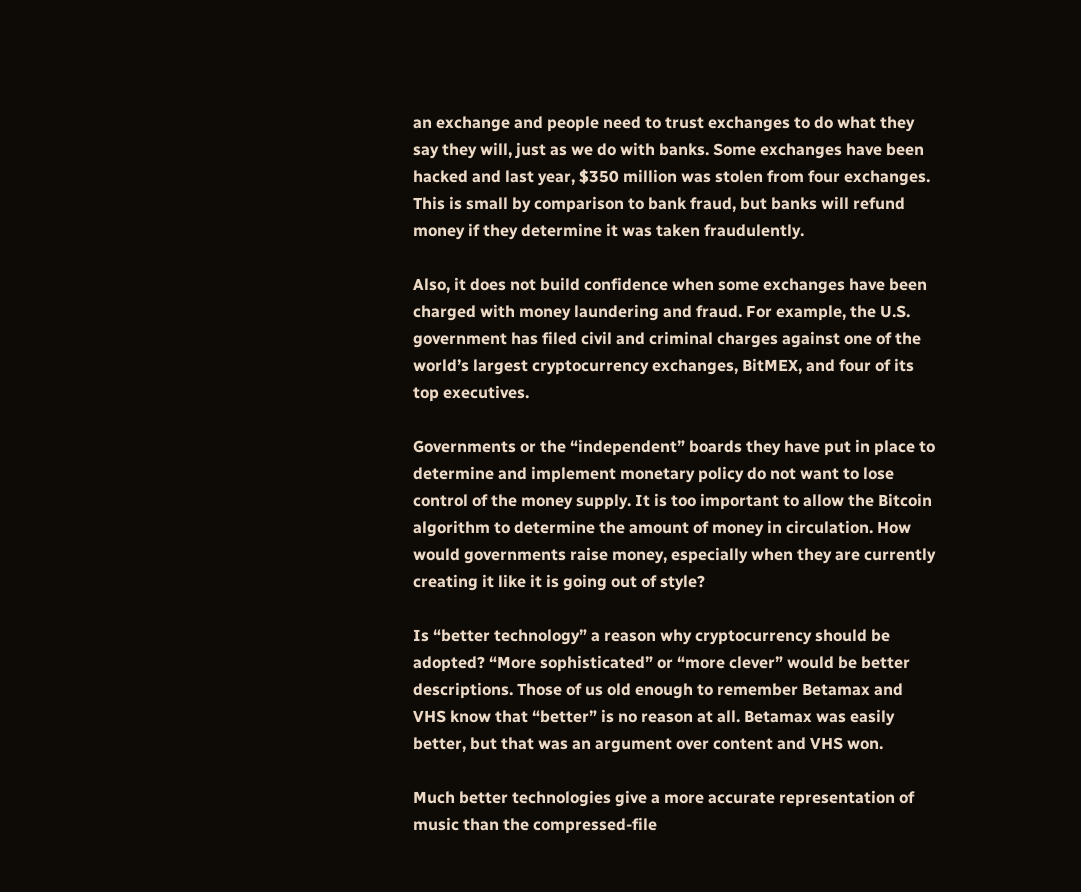an exchange and people need to trust exchanges to do what they say they will, just as we do with banks. Some exchanges have been hacked and last year, $350 million was stolen from four exchanges. This is small by comparison to bank fraud, but banks will refund money if they determine it was taken fraudulently.

Also, it does not build confidence when some exchanges have been charged with money laundering and fraud. For example, the U.S. government has filed civil and criminal charges against one of the world’s largest cryptocurrency exchanges, BitMEX, and four of its top executives.

Governments or the “independent” boards they have put in place to determine and implement monetary policy do not want to lose control of the money supply. It is too important to allow the Bitcoin algorithm to determine the amount of money in circulation. How would governments raise money, especially when they are currently creating it like it is going out of style?

Is “better technology” a reason why cryptocurrency should be adopted? “More sophisticated” or “more clever” would be better descriptions. Those of us old enough to remember Betamax and VHS know that “better” is no reason at all. Betamax was easily better, but that was an argument over content and VHS won.

Much better technologies give a more accurate representation of music than the compressed-file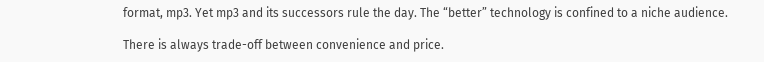format, mp3. Yet mp3 and its successors rule the day. The “better” technology is confined to a niche audience.

There is always trade-off between convenience and price.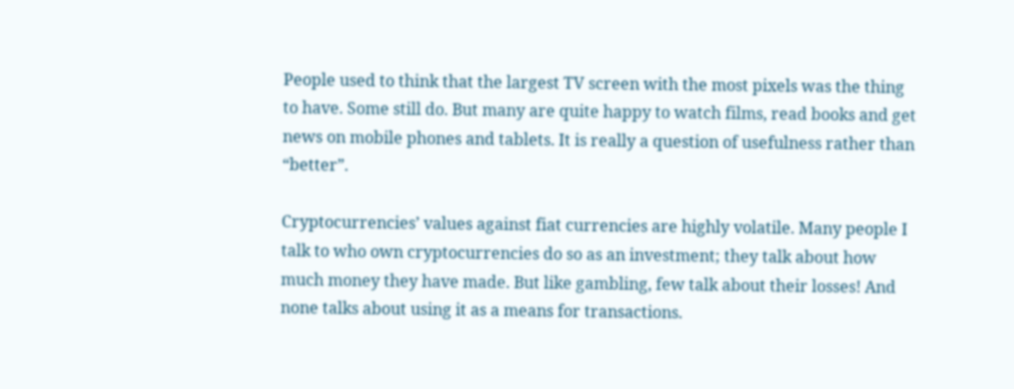People used to think that the largest TV screen with the most pixels was the thing to have. Some still do. But many are quite happy to watch films, read books and get news on mobile phones and tablets. It is really a question of usefulness rather than “better”.

Cryptocurrencies’ values against fiat currencies are highly volatile. Many people I talk to who own cryptocurrencies do so as an investment; they talk about how much money they have made. But like gambling, few talk about their losses! And none talks about using it as a means for transactions.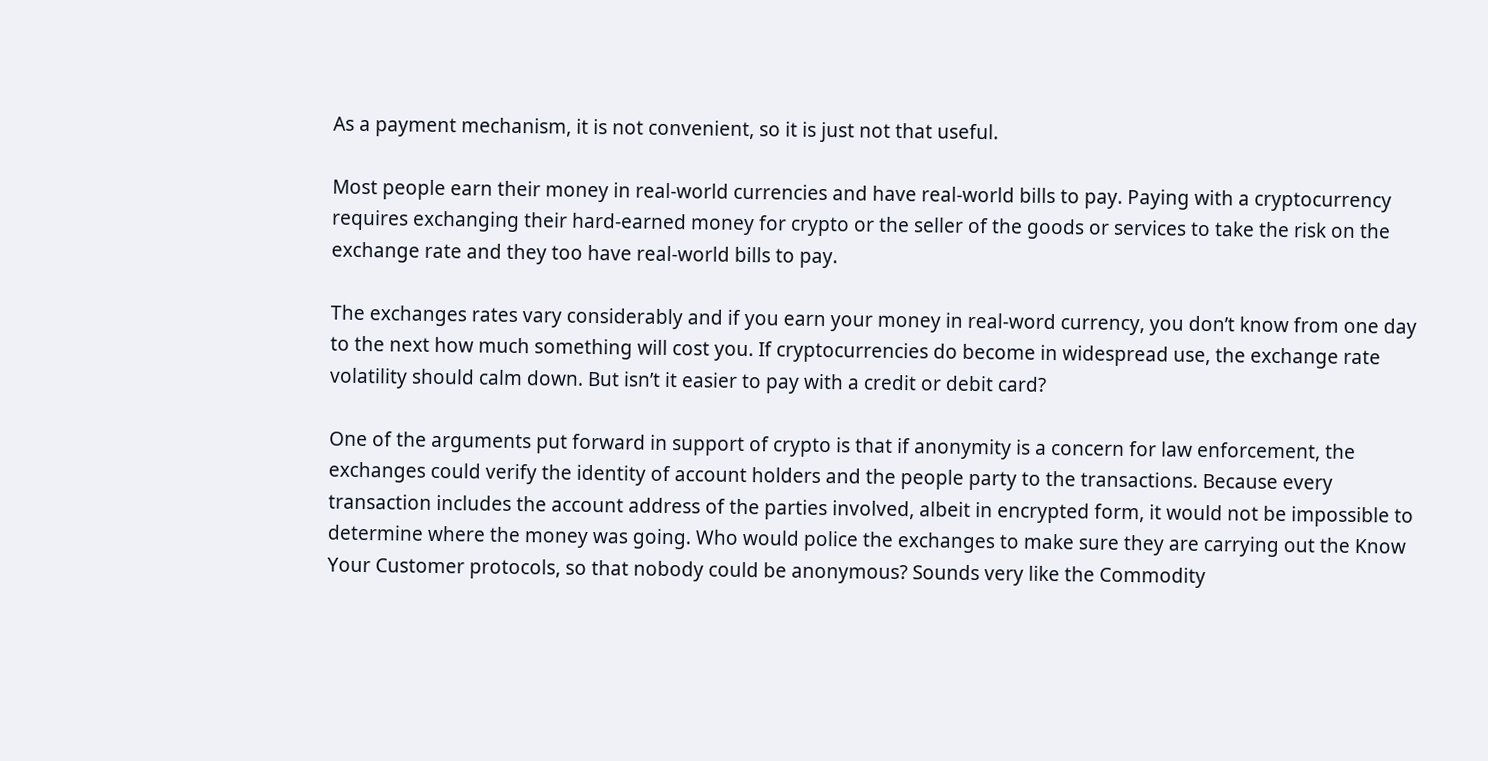As a payment mechanism, it is not convenient, so it is just not that useful.

Most people earn their money in real-world currencies and have real-world bills to pay. Paying with a cryptocurrency requires exchanging their hard-earned money for crypto or the seller of the goods or services to take the risk on the exchange rate and they too have real-world bills to pay.

The exchanges rates vary considerably and if you earn your money in real-word currency, you don’t know from one day to the next how much something will cost you. If cryptocurrencies do become in widespread use, the exchange rate volatility should calm down. But isn’t it easier to pay with a credit or debit card?

One of the arguments put forward in support of crypto is that if anonymity is a concern for law enforcement, the exchanges could verify the identity of account holders and the people party to the transactions. Because every transaction includes the account address of the parties involved, albeit in encrypted form, it would not be impossible to determine where the money was going. Who would police the exchanges to make sure they are carrying out the Know Your Customer protocols, so that nobody could be anonymous? Sounds very like the Commodity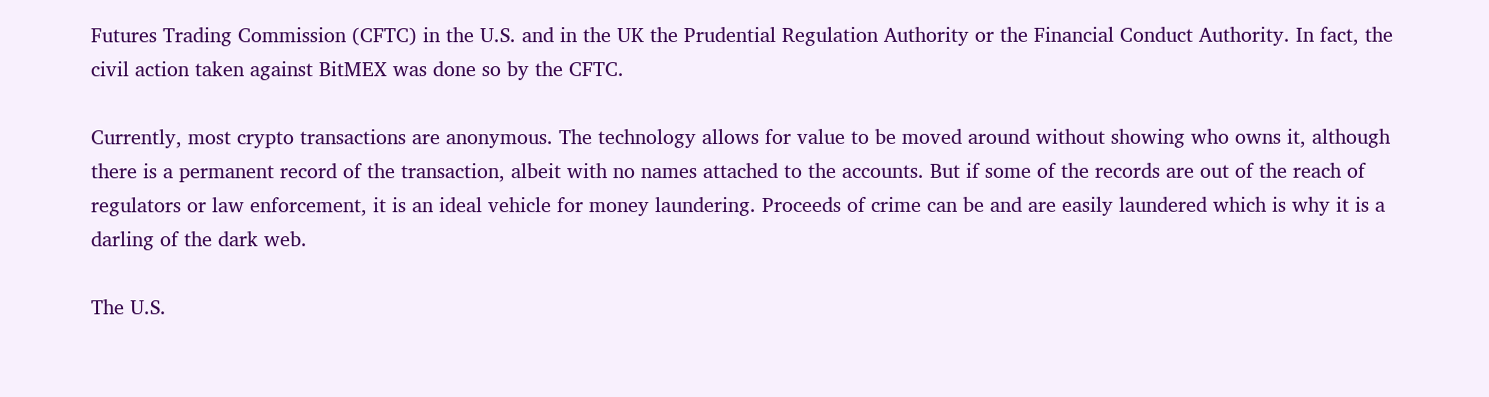Futures Trading Commission (CFTC) in the U.S. and in the UK the Prudential Regulation Authority or the Financial Conduct Authority. In fact, the civil action taken against BitMEX was done so by the CFTC.

Currently, most crypto transactions are anonymous. The technology allows for value to be moved around without showing who owns it, although there is a permanent record of the transaction, albeit with no names attached to the accounts. But if some of the records are out of the reach of regulators or law enforcement, it is an ideal vehicle for money laundering. Proceeds of crime can be and are easily laundered which is why it is a darling of the dark web.

The U.S.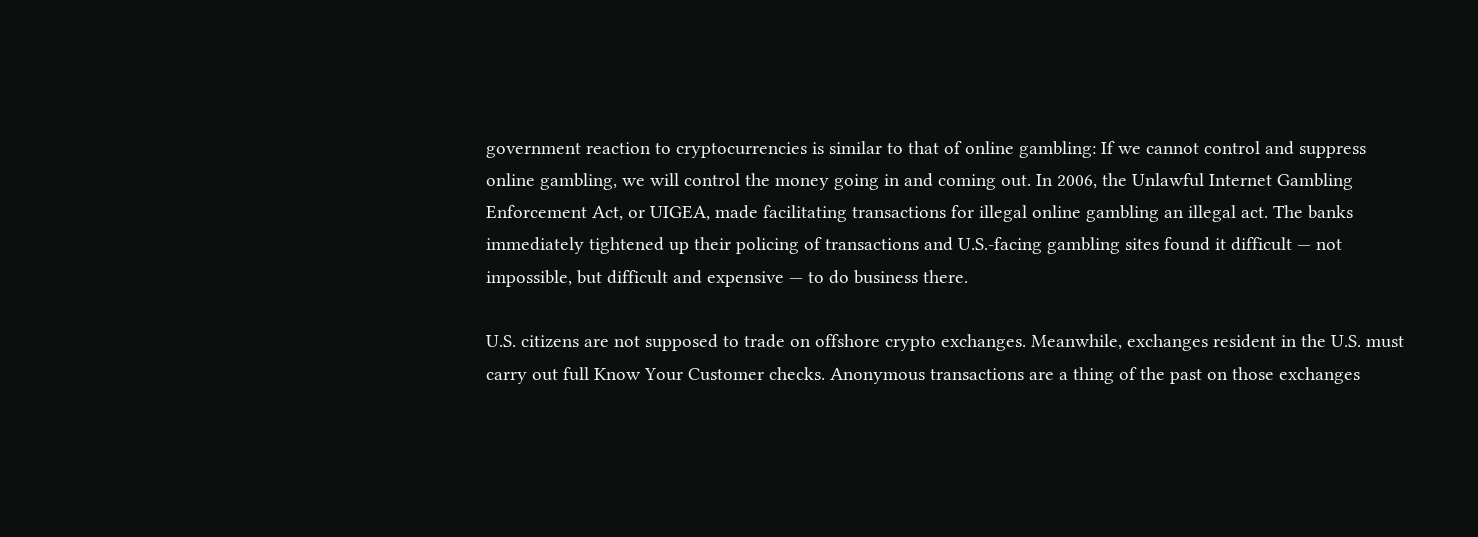government reaction to cryptocurrencies is similar to that of online gambling: If we cannot control and suppress online gambling, we will control the money going in and coming out. In 2006, the Unlawful Internet Gambling Enforcement Act, or UIGEA, made facilitating transactions for illegal online gambling an illegal act. The banks immediately tightened up their policing of transactions and U.S.-facing gambling sites found it difficult — not impossible, but difficult and expensive — to do business there.

U.S. citizens are not supposed to trade on offshore crypto exchanges. Meanwhile, exchanges resident in the U.S. must carry out full Know Your Customer checks. Anonymous transactions are a thing of the past on those exchanges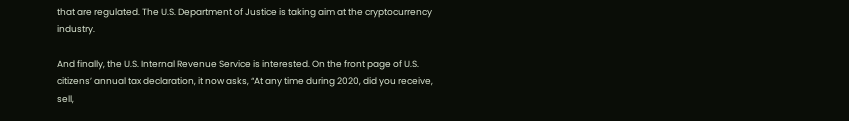that are regulated. The U.S. Department of Justice is taking aim at the cryptocurrency industry.

And finally, the U.S. Internal Revenue Service is interested. On the front page of U.S. citizens’ annual tax declaration, it now asks, “At any time during 2020, did you receive, sell,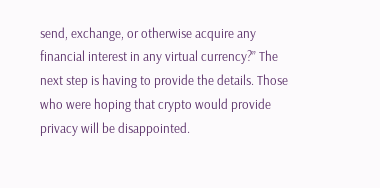send, exchange, or otherwise acquire any financial interest in any virtual currency?” The next step is having to provide the details. Those who were hoping that crypto would provide privacy will be disappointed.